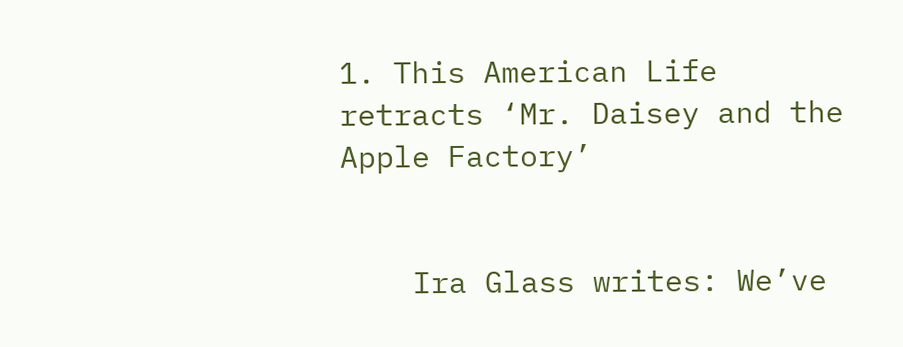1. This American Life retracts ‘Mr. Daisey and the Apple Factory’


    Ira Glass writes: We’ve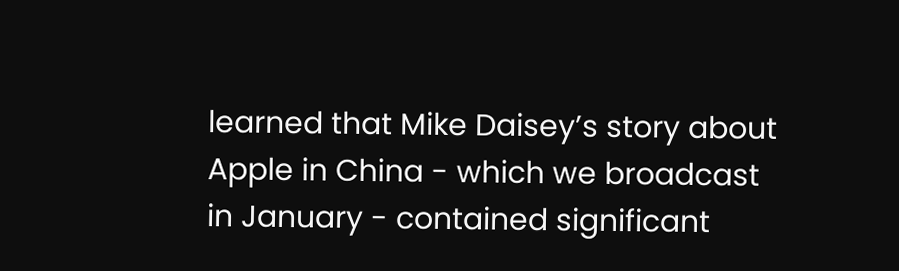learned that Mike Daisey’s story about Apple in China - which we broadcast in January - contained significant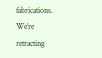fabrications. We’re retracting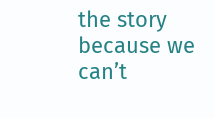the story because we can’t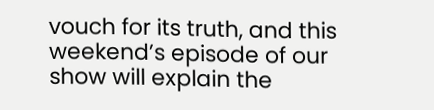vouch for its truth, and this weekend’s episode of our show will explain the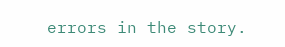errors in the story.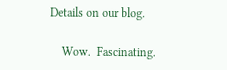Details on our blog.

    Wow.  Fascinating.